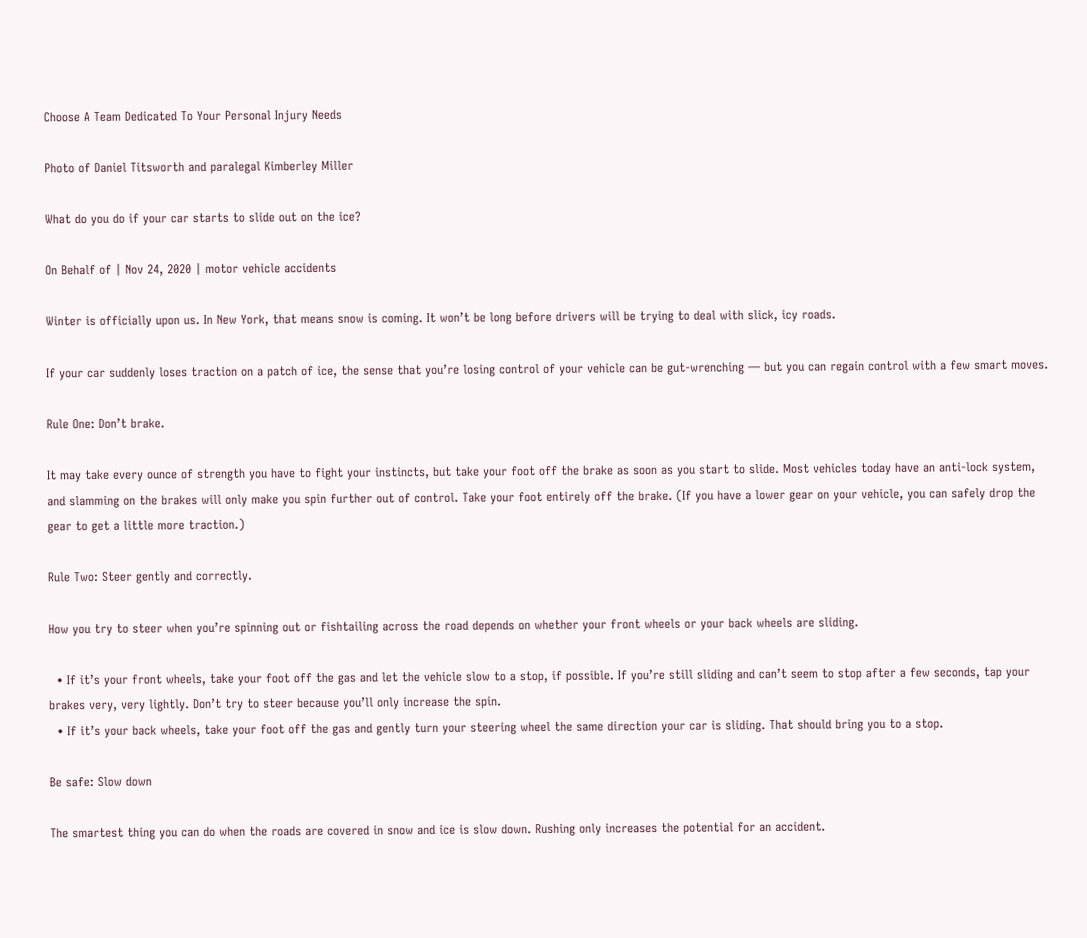Choose A Team Dedicated To Your Personal Injury Needs

Photo of Daniel Titsworth and paralegal Kimberley Miller

What do you do if your car starts to slide out on the ice?

On Behalf of | Nov 24, 2020 | motor vehicle accidents

Winter is officially upon us. In New York, that means snow is coming. It won’t be long before drivers will be trying to deal with slick, icy roads.

If your car suddenly loses traction on a patch of ice, the sense that you’re losing control of your vehicle can be gut-wrenching — but you can regain control with a few smart moves.

Rule One: Don’t brake.

It may take every ounce of strength you have to fight your instincts, but take your foot off the brake as soon as you start to slide. Most vehicles today have an anti-lock system, and slamming on the brakes will only make you spin further out of control. Take your foot entirely off the brake. (If you have a lower gear on your vehicle, you can safely drop the gear to get a little more traction.)

Rule Two: Steer gently and correctly.

How you try to steer when you’re spinning out or fishtailing across the road depends on whether your front wheels or your back wheels are sliding.

  • If it’s your front wheels, take your foot off the gas and let the vehicle slow to a stop, if possible. If you’re still sliding and can’t seem to stop after a few seconds, tap your brakes very, very lightly. Don’t try to steer because you’ll only increase the spin.
  • If it’s your back wheels, take your foot off the gas and gently turn your steering wheel the same direction your car is sliding. That should bring you to a stop.

Be safe: Slow down

The smartest thing you can do when the roads are covered in snow and ice is slow down. Rushing only increases the potential for an accident.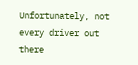Unfortunately, not every driver out there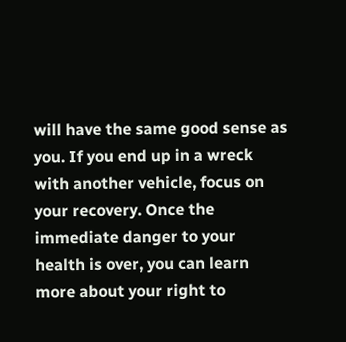will have the same good sense as you. If you end up in a wreck with another vehicle, focus on your recovery. Once the immediate danger to your health is over, you can learn more about your right to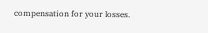compensation for your losses.